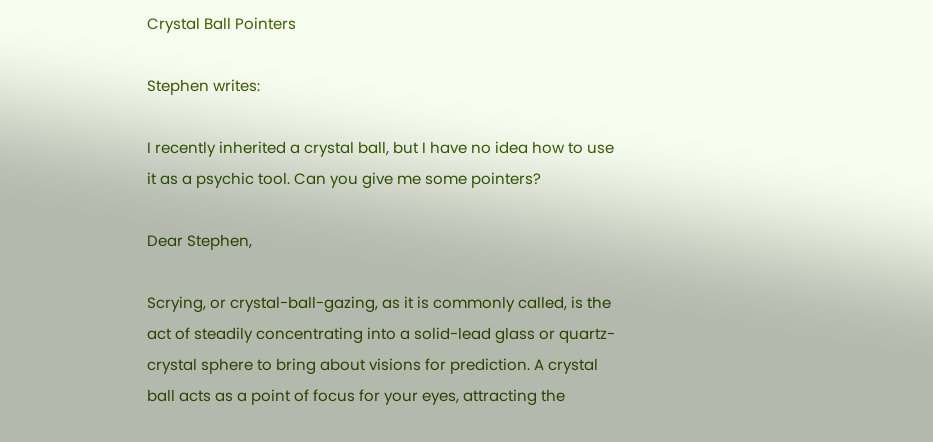Crystal Ball Pointers

Stephen writes:

I recently inherited a crystal ball, but I have no idea how to use it as a psychic tool. Can you give me some pointers?

Dear Stephen,

Scrying, or crystal-ball-gazing, as it is commonly called, is the act of steadily concentrating into a solid-lead glass or quartz-crystal sphere to bring about visions for prediction. A crystal ball acts as a point of focus for your eyes, attracting the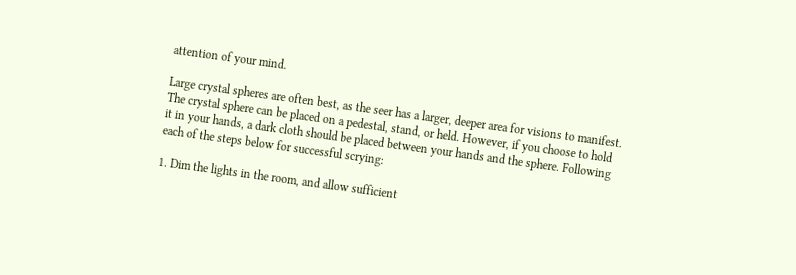attention of your mind.

Large crystal spheres are often best, as the seer has a larger, deeper area for visions to manifest. The crystal sphere can be placed on a pedestal, stand, or held. However, if you choose to hold it in your hands, a dark cloth should be placed between your hands and the sphere. Following each of the steps below for successful scrying:

1. Dim the lights in the room, and allow sufficient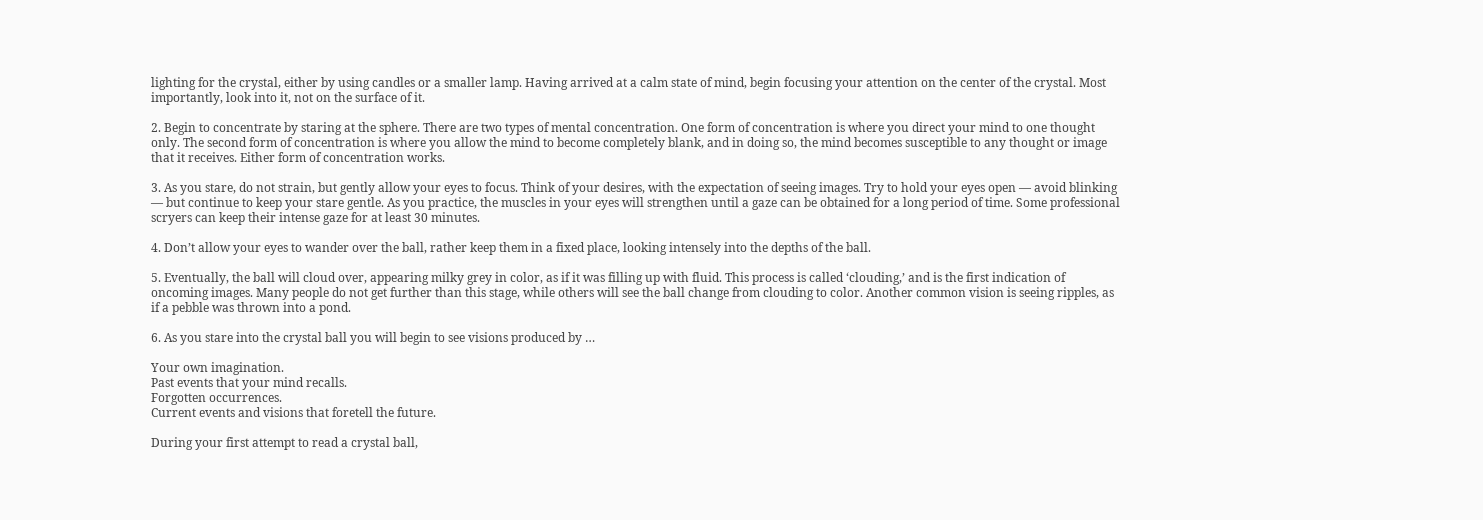lighting for the crystal, either by using candles or a smaller lamp. Having arrived at a calm state of mind, begin focusing your attention on the center of the crystal. Most importantly, look into it, not on the surface of it.

2. Begin to concentrate by staring at the sphere. There are two types of mental concentration. One form of concentration is where you direct your mind to one thought only. The second form of concentration is where you allow the mind to become completely blank, and in doing so, the mind becomes susceptible to any thought or image that it receives. Either form of concentration works.

3. As you stare, do not strain, but gently allow your eyes to focus. Think of your desires, with the expectation of seeing images. Try to hold your eyes open — avoid blinking — but continue to keep your stare gentle. As you practice, the muscles in your eyes will strengthen until a gaze can be obtained for a long period of time. Some professional scryers can keep their intense gaze for at least 30 minutes.

4. Don’t allow your eyes to wander over the ball, rather keep them in a fixed place, looking intensely into the depths of the ball.

5. Eventually, the ball will cloud over, appearing milky grey in color, as if it was filling up with fluid. This process is called ‘clouding,’ and is the first indication of oncoming images. Many people do not get further than this stage, while others will see the ball change from clouding to color. Another common vision is seeing ripples, as if a pebble was thrown into a pond.

6. As you stare into the crystal ball you will begin to see visions produced by …

Your own imagination.
Past events that your mind recalls.
Forgotten occurrences.
Current events and visions that foretell the future.

During your first attempt to read a crystal ball,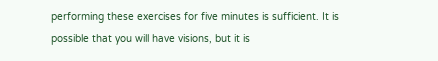performing these exercises for five minutes is sufficient. It is possible that you will have visions, but it is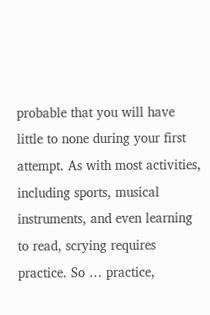probable that you will have little to none during your first attempt. As with most activities, including sports, musical instruments, and even learning to read, scrying requires practice. So … practice,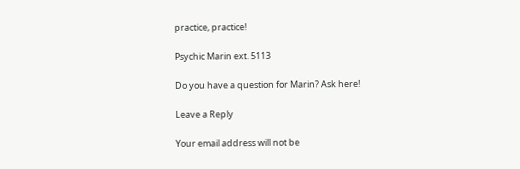practice, practice!

Psychic Marin ext. 5113

Do you have a question for Marin? Ask here!

Leave a Reply

Your email address will not be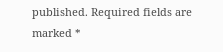published. Required fields are marked *